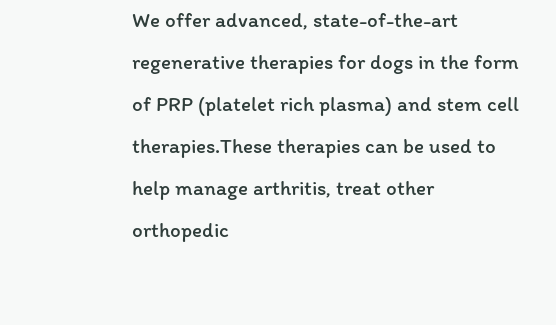We offer advanced, state-of-the-art regenerative therapies for dogs in the form of PRP (platelet rich plasma) and stem cell therapies.These therapies can be used to help manage arthritis, treat other orthopedic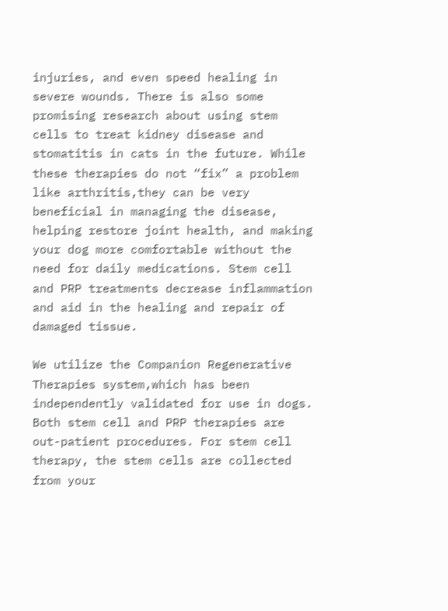injuries, and even speed healing in severe wounds. There is also some promising research about using stem cells to treat kidney disease and stomatitis in cats in the future. While these therapies do not “fix” a problem like arthritis,they can be very beneficial in managing the disease, helping restore joint health, and making your dog more comfortable without the need for daily medications. Stem cell and PRP treatments decrease inflammation and aid in the healing and repair of damaged tissue.

We utilize the Companion Regenerative Therapies system,which has been independently validated for use in dogs. Both stem cell and PRP therapies are out-patient procedures. For stem cell therapy, the stem cells are collected from your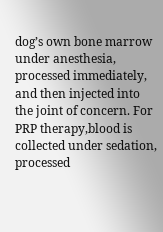dog’s own bone marrow under anesthesia, processed immediately, and then injected into the joint of concern. For PRP therapy,blood is collected under sedation, processed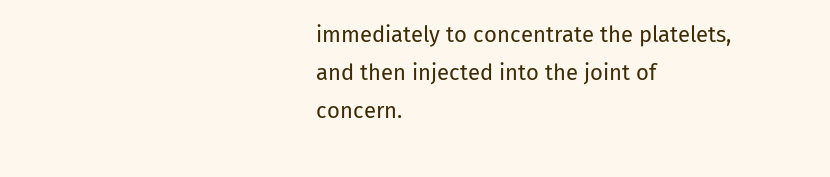immediately to concentrate the platelets, and then injected into the joint of concern.